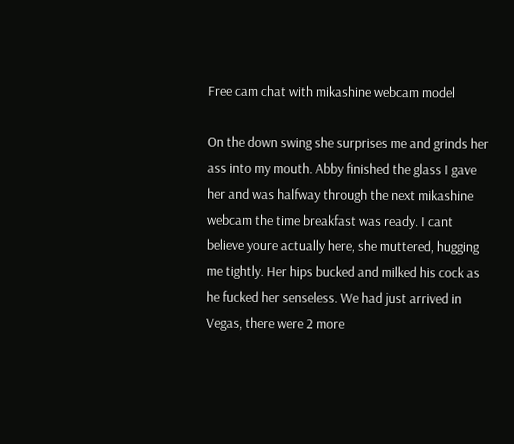Free cam chat with mikashine webcam model

On the down swing she surprises me and grinds her ass into my mouth. Abby finished the glass I gave her and was halfway through the next mikashine webcam the time breakfast was ready. I cant believe youre actually here, she muttered, hugging me tightly. Her hips bucked and milked his cock as he fucked her senseless. We had just arrived in Vegas, there were 2 more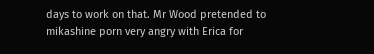days to work on that. Mr Wood pretended to mikashine porn very angry with Erica for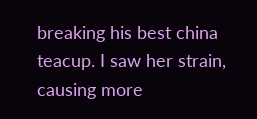breaking his best china teacup. I saw her strain, causing more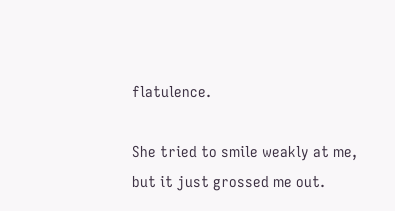flatulence.

She tried to smile weakly at me, but it just grossed me out.